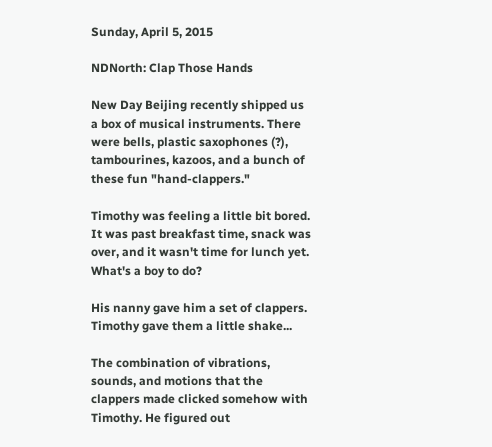Sunday, April 5, 2015

NDNorth: Clap Those Hands

New Day Beijing recently shipped us a box of musical instruments. There were bells, plastic saxophones (?), tambourines, kazoos, and a bunch of these fun "hand-clappers."

Timothy was feeling a little bit bored. It was past breakfast time, snack was over, and it wasn't time for lunch yet. What's a boy to do?

His nanny gave him a set of clappers. Timothy gave them a little shake...

The combination of vibrations, sounds, and motions that the clappers made clicked somehow with Timothy. He figured out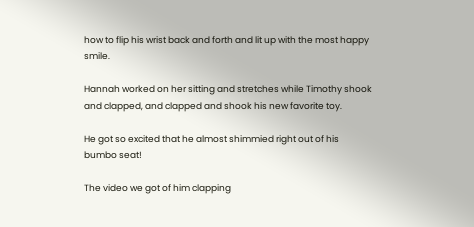how to flip his wrist back and forth and lit up with the most happy smile.

Hannah worked on her sitting and stretches while Timothy shook and clapped, and clapped and shook his new favorite toy.

He got so excited that he almost shimmied right out of his bumbo seat!

The video we got of him clapping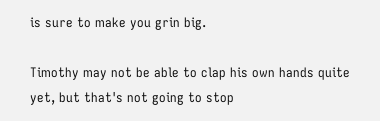is sure to make you grin big.

Timothy may not be able to clap his own hands quite yet, but that's not going to stop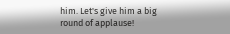him. Let's give him a big round of applause!